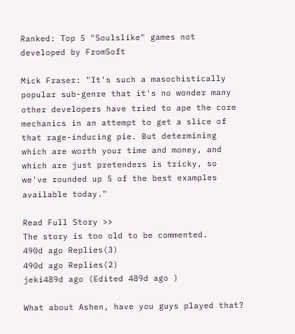Ranked: Top 5 "Soulslike" games not developed by FromSoft

Mick Fraser: "It's such a masochistically popular sub-genre that it's no wonder many other developers have tried to ape the core mechanics in an attempt to get a slice of that rage-inducing pie. But determining which are worth your time and money, and which are just pretenders is tricky, so we've rounded up 5 of the best examples available today."

Read Full Story >>
The story is too old to be commented.
490d ago Replies(3)
490d ago Replies(2)
jeki489d ago (Edited 489d ago )

What about Ashen, have you guys played that?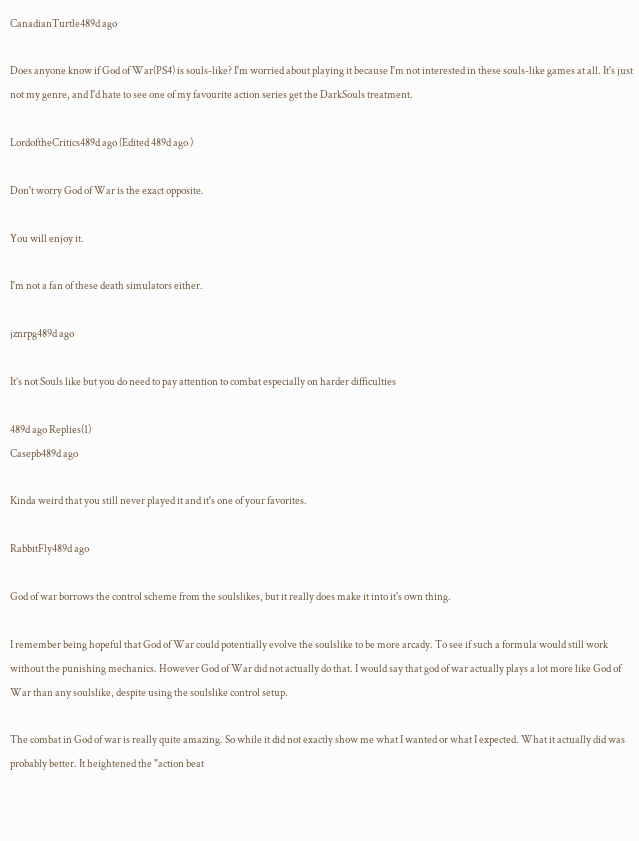CanadianTurtle489d ago

Does anyone know if God of War(PS4) is souls-like? I'm worried about playing it because I'm not interested in these souls-like games at all. It's just not my genre, and I'd hate to see one of my favourite action series get the DarkSouls treatment.

LordoftheCritics489d ago (Edited 489d ago )

Don't worry God of War is the exact opposite.

You will enjoy it.

I'm not a fan of these death simulators either.

jznrpg489d ago

It’s not Souls like but you do need to pay attention to combat especially on harder difficulties

489d ago Replies(1)
Casepb489d ago

Kinda weird that you still never played it and it's one of your favorites.

RabbitFly489d ago

God of war borrows the control scheme from the soulslikes, but it really does make it into it's own thing.

I remember being hopeful that God of War could potentially evolve the soulslike to be more arcady. To see if such a formula would still work without the punishing mechanics. However God of War did not actually do that. I would say that god of war actually plays a lot more like God of War than any soulslike, despite using the soulslike control setup.

The combat in God of war is really quite amazing. So while it did not exactly show me what I wanted or what I expected. What it actually did was probably better. It heightened the "action beat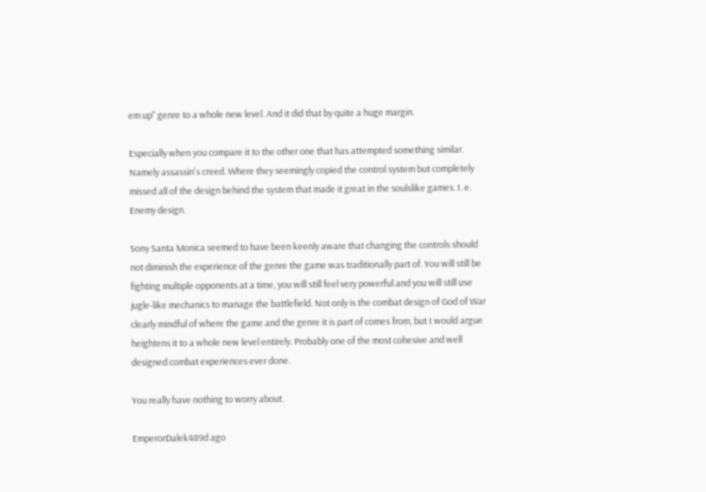em up" genre to a whole new level. And it did that by quite a huge margin.

Especially when you compare it to the other one that has attempted something similar. Namely assassin's creed. Where they seemingly copied the control system but completely missed all of the design behind the system that made it great in the soulslike games. I. e. Enemy design.

Sony Santa Monica seemed to have been keenly aware that changing the controls should not diminish the experience of the genre the game was traditionally part of. You will still be fighting multiple opponents at a time, you will still feel very powerful and you will still use jugle-like mechanics to manage the battlefield. Not only is the combat design of God of War clearly mindful of where the game and the genre it is part of comes from, but I would argue heightens it to a whole new level entirely. Probably one of the most cohesive and well designed combat experiences ever done.

You really have nothing to worry about.

EmperorDalek489d ago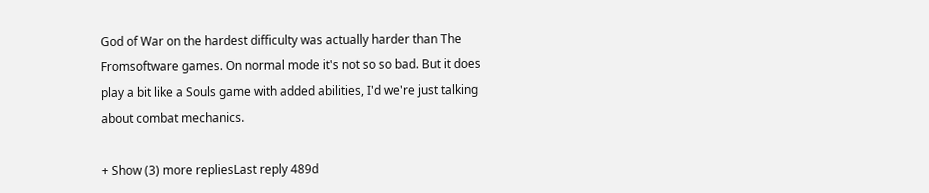God of War on the hardest difficulty was actually harder than The Fromsoftware games. On normal mode it's not so so bad. But it does play a bit like a Souls game with added abilities, I'd we're just talking about combat mechanics.

+ Show (3) more repliesLast reply 489d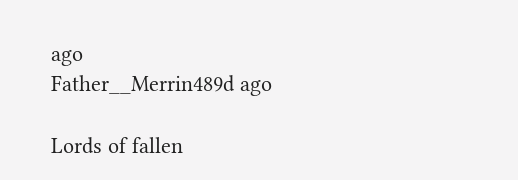ago
Father__Merrin489d ago

Lords of fallen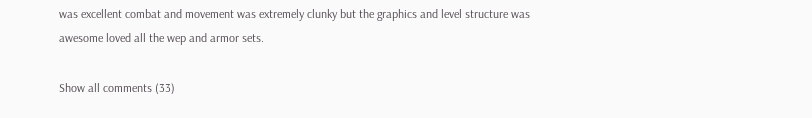was excellent combat and movement was extremely clunky but the graphics and level structure was awesome loved all the wep and armor sets.

Show all comments (33)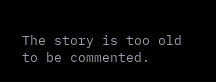The story is too old to be commented.